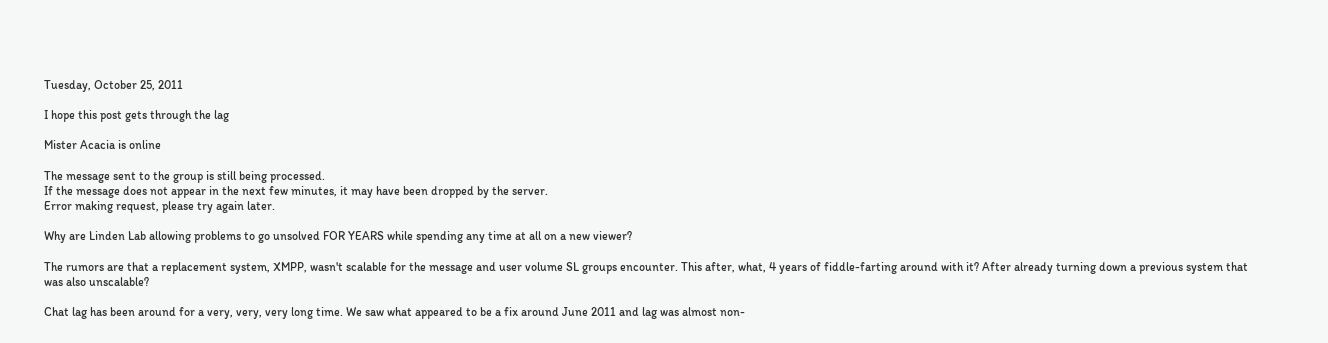Tuesday, October 25, 2011

I hope this post gets through the lag

Mister Acacia is online

The message sent to the group is still being processed.
If the message does not appear in the next few minutes, it may have been dropped by the server.
Error making request, please try again later.

Why are Linden Lab allowing problems to go unsolved FOR YEARS while spending any time at all on a new viewer?

The rumors are that a replacement system, XMPP, wasn't scalable for the message and user volume SL groups encounter. This after, what, 4 years of fiddle-farting around with it? After already turning down a previous system that was also unscalable?

Chat lag has been around for a very, very, very long time. We saw what appeared to be a fix around June 2011 and lag was almost non-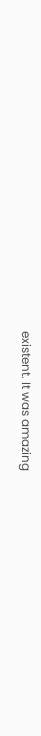existent. It was amazing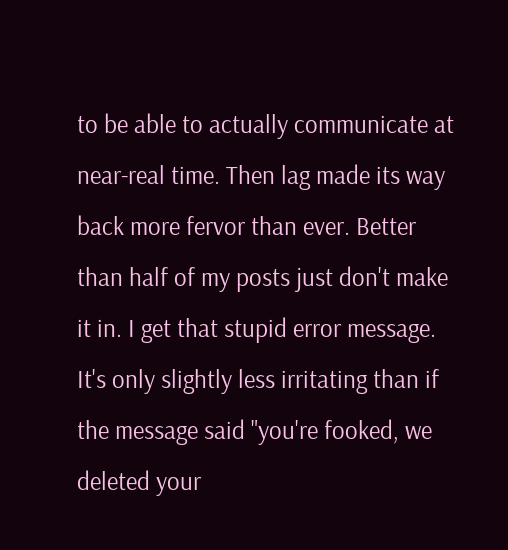to be able to actually communicate at near-real time. Then lag made its way back more fervor than ever. Better than half of my posts just don't make it in. I get that stupid error message. It's only slightly less irritating than if the message said "you're fooked, we deleted your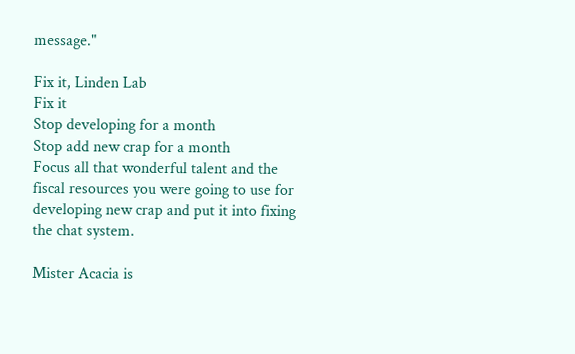message."

Fix it, Linden Lab
Fix it
Stop developing for a month
Stop add new crap for a month
Focus all that wonderful talent and the fiscal resources you were going to use for developing new crap and put it into fixing the chat system.

Mister Acacia is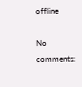offline

No comments: